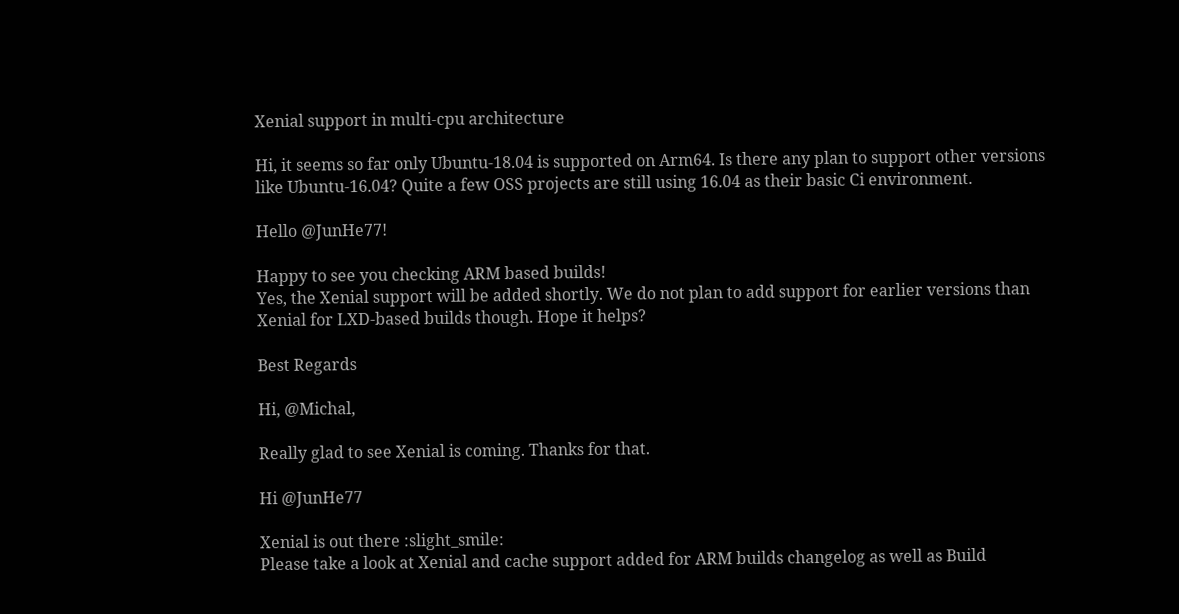Xenial support in multi-cpu architecture

Hi, it seems so far only Ubuntu-18.04 is supported on Arm64. Is there any plan to support other versions like Ubuntu-16.04? Quite a few OSS projects are still using 16.04 as their basic Ci environment.

Hello @JunHe77!

Happy to see you checking ARM based builds!
Yes, the Xenial support will be added shortly. We do not plan to add support for earlier versions than Xenial for LXD-based builds though. Hope it helps?

Best Regards

Hi, @Michal,

Really glad to see Xenial is coming. Thanks for that.

Hi @JunHe77

Xenial is out there :slight_smile:
Please take a look at Xenial and cache support added for ARM builds changelog as well as Build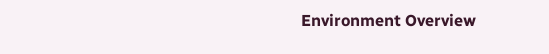Environment Overview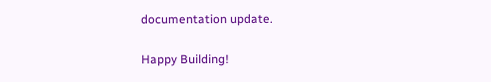documentation update.

Happy Building!